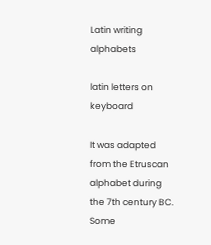Latin writing alphabets

latin letters on keyboard

It was adapted from the Etruscan alphabet during the 7th century BC. Some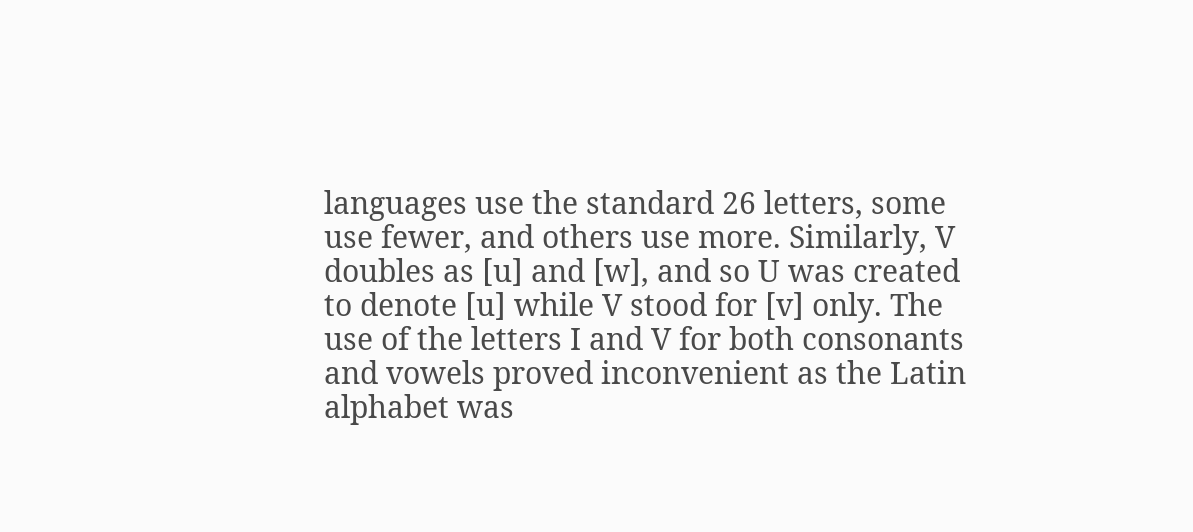languages use the standard 26 letters, some use fewer, and others use more. Similarly, V doubles as [u] and [w], and so U was created to denote [u] while V stood for [v] only. The use of the letters I and V for both consonants and vowels proved inconvenient as the Latin alphabet was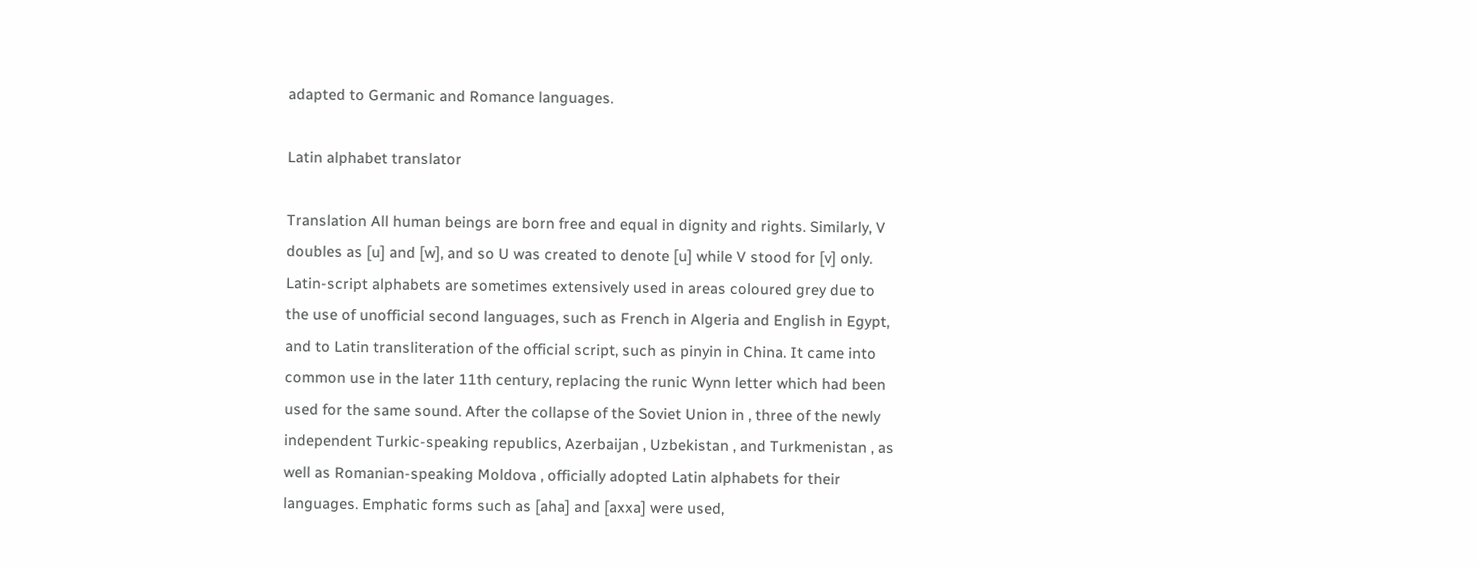adapted to Germanic and Romance languages.

Latin alphabet translator

Translation All human beings are born free and equal in dignity and rights. Similarly, V doubles as [u] and [w], and so U was created to denote [u] while V stood for [v] only. Latin-script alphabets are sometimes extensively used in areas coloured grey due to the use of unofficial second languages, such as French in Algeria and English in Egypt, and to Latin transliteration of the official script, such as pinyin in China. It came into common use in the later 11th century, replacing the runic Wynn letter which had been used for the same sound. After the collapse of the Soviet Union in , three of the newly independent Turkic-speaking republics, Azerbaijan , Uzbekistan , and Turkmenistan , as well as Romanian-speaking Moldova , officially adopted Latin alphabets for their languages. Emphatic forms such as [aha] and [axxa] were used,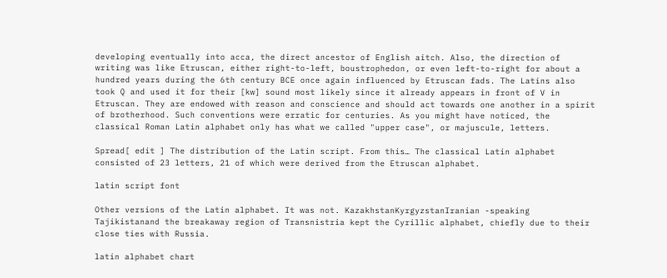developing eventually into acca, the direct ancestor of English aitch. Also, the direction of writing was like Etruscan, either right-to-left, boustrophedon, or even left-to-right for about a hundred years during the 6th century BCE once again influenced by Etruscan fads. The Latins also took Q and used it for their [kw] sound most likely since it already appears in front of V in Etruscan. They are endowed with reason and conscience and should act towards one another in a spirit of brotherhood. Such conventions were erratic for centuries. As you might have noticed, the classical Roman Latin alphabet only has what we called "upper case", or majuscule, letters.

Spread[ edit ] The distribution of the Latin script. From this… The classical Latin alphabet consisted of 23 letters, 21 of which were derived from the Etruscan alphabet.

latin script font

Other versions of the Latin alphabet. It was not. KazakhstanKyrgyzstanIranian -speaking Tajikistanand the breakaway region of Transnistria kept the Cyrillic alphabet, chiefly due to their close ties with Russia.

latin alphabet chart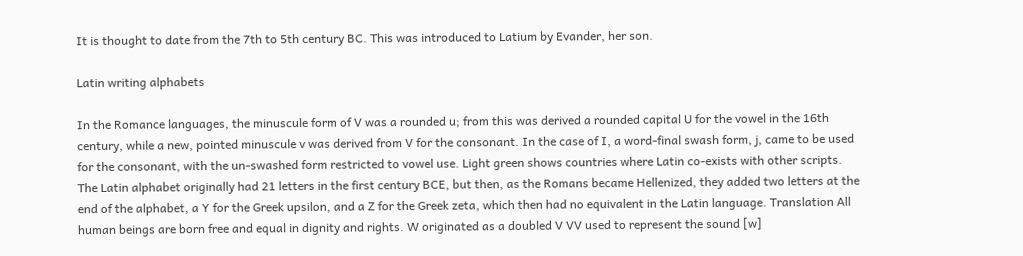It is thought to date from the 7th to 5th century BC. This was introduced to Latium by Evander, her son.

Latin writing alphabets

In the Romance languages, the minuscule form of V was a rounded u; from this was derived a rounded capital U for the vowel in the 16th century, while a new, pointed minuscule v was derived from V for the consonant. In the case of I, a word-final swash form, j, came to be used for the consonant, with the un-swashed form restricted to vowel use. Light green shows countries where Latin co-exists with other scripts. The Latin alphabet originally had 21 letters in the first century BCE, but then, as the Romans became Hellenized, they added two letters at the end of the alphabet, a Y for the Greek upsilon, and a Z for the Greek zeta, which then had no equivalent in the Latin language. Translation All human beings are born free and equal in dignity and rights. W originated as a doubled V VV used to represent the sound [w]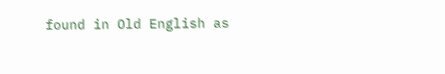found in Old English as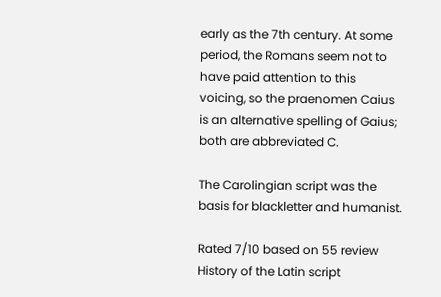early as the 7th century. At some period, the Romans seem not to have paid attention to this voicing, so the praenomen Caius is an alternative spelling of Gaius; both are abbreviated C.

The Carolingian script was the basis for blackletter and humanist.

Rated 7/10 based on 55 review
History of the Latin script